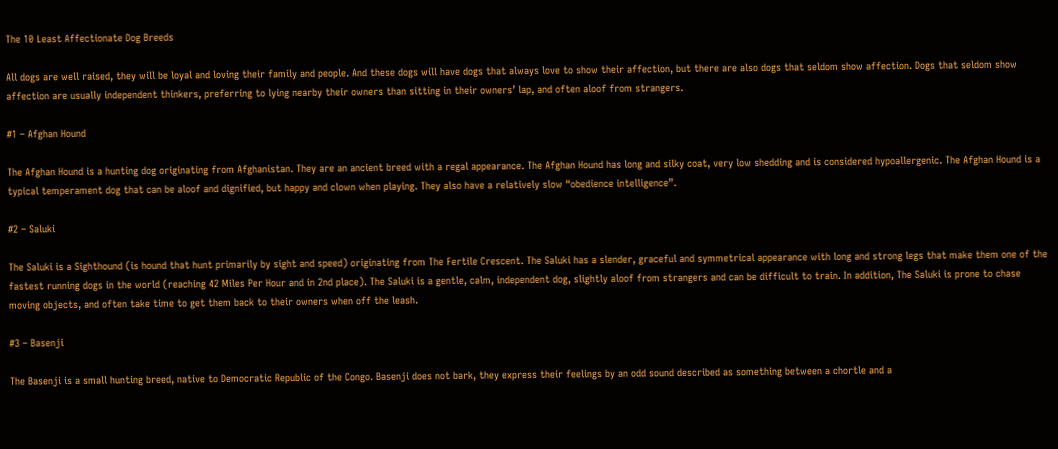The 10 Least Affectionate Dog Breeds

All dogs are well raised, they will be loyal and loving their family and people. And these dogs will have dogs that always love to show their affection, but there are also dogs that seldom show affection. Dogs that seldom show affection are usually independent thinkers, preferring to lying nearby their owners than sitting in their owners’ lap, and often aloof from strangers.

#1 – Afghan Hound

The Afghan Hound is a hunting dog originating from Afghanistan. They are an ancient breed with a regal appearance. The Afghan Hound has long and silky coat, very low shedding and is considered hypoallergenic. The Afghan Hound is a typical temperament dog that can be aloof and dignified, but happy and clown when playing. They also have a relatively slow “obedience intelligence”.

#2 – Saluki

The Saluki is a Sighthound (is hound that hunt primarily by sight and speed) originating from The Fertile Crescent. The Saluki has a slender, graceful and symmetrical appearance with long and strong legs that make them one of the fastest running dogs in the world (reaching 42 Miles Per Hour and in 2nd place). The Saluki is a gentle, calm, independent dog, slightly aloof from strangers and can be difficult to train. In addition, The Saluki is prone to chase moving objects, and often take time to get them back to their owners when off the leash.

#3 – Basenji

The Basenji is a small hunting breed, native to Democratic Republic of the Congo. Basenji does not bark, they express their feelings by an odd sound described as something between a chortle and a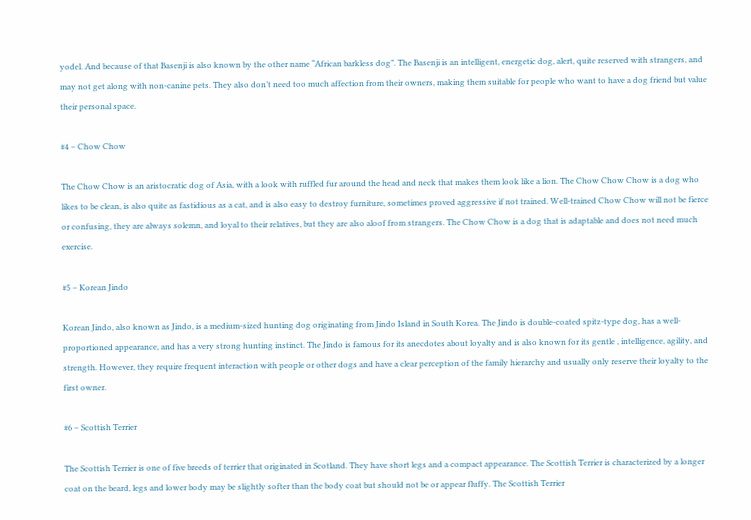yodel. And because of that Basenji is also known by the other name “African barkless dog”. The Basenji is an intelligent, energetic dog, alert, quite reserved with strangers, and may not get along with non-canine pets. They also don’t need too much affection from their owners, making them suitable for people who want to have a dog friend but value their personal space.

#4 – Chow Chow

The Chow Chow is an aristocratic dog of Asia, with a look with ruffled fur around the head and neck that makes them look like a lion. The Chow Chow Chow is a dog who likes to be clean, is also quite as fastidious as a cat, and is also easy to destroy furniture, sometimes proved aggressive if not trained. Well-trained Chow Chow will not be fierce or confusing, they are always solemn, and loyal to their relatives, but they are also aloof from strangers. The Chow Chow is a dog that is adaptable and does not need much exercise.

#5 – Korean Jindo

Korean Jindo, also known as Jindo, is a medium-sized hunting dog originating from Jindo Island in South Korea. The Jindo is double-coated spitz-type dog, has a well-proportioned appearance, and has a very strong hunting instinct. The Jindo is famous for its anecdotes about loyalty and is also known for its gentle , intelligence, agility, and strength. However, they require frequent interaction with people or other dogs and have a clear perception of the family hierarchy and usually only reserve their loyalty to the first owner.

#6 – Scottish Terrier

The Scottish Terrier is one of five breeds of terrier that originated in Scotland. They have short legs and a compact appearance. The Scottish Terrier is characterized by a longer coat on the beard, legs and lower body may be slightly softer than the body coat but should not be or appear fluffy. The Scottish Terrier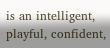is an intelligent, playful, confident,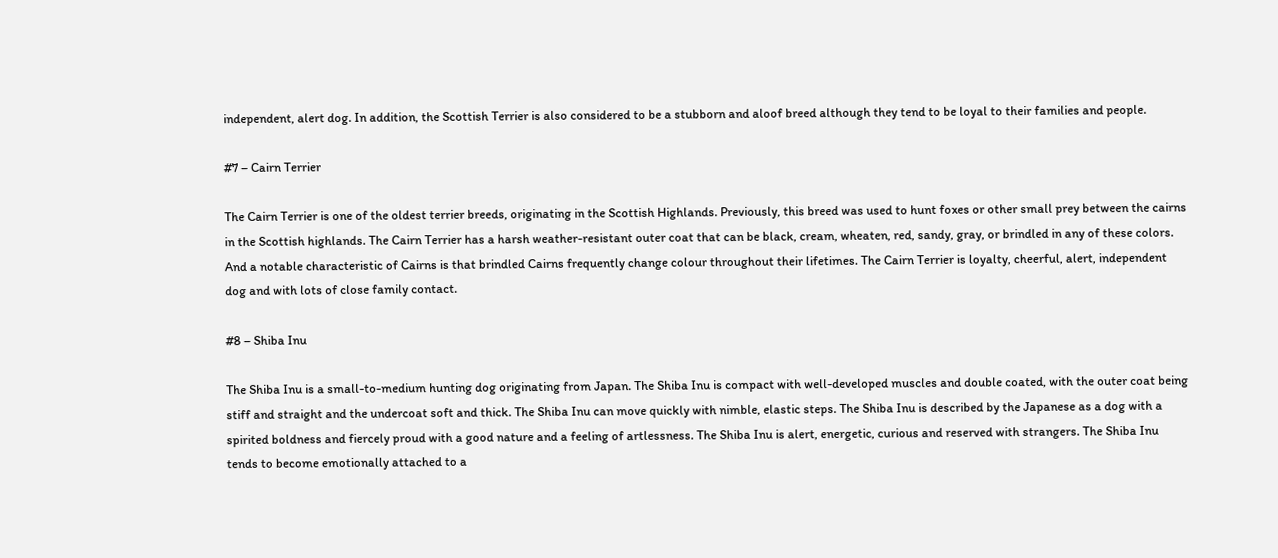independent, alert dog. In addition, the Scottish Terrier is also considered to be a stubborn and aloof breed although they tend to be loyal to their families and people.

#7 – Cairn Terrier

The Cairn Terrier is one of the oldest terrier breeds, originating in the Scottish Highlands. Previously, this breed was used to hunt foxes or other small prey between the cairns in the Scottish highlands. The Cairn Terrier has a harsh weather-resistant outer coat that can be black, cream, wheaten, red, sandy, gray, or brindled in any of these colors. And a notable characteristic of Cairns is that brindled Cairns frequently change colour throughout their lifetimes. The Cairn Terrier is loyalty, cheerful, alert, independent dog and with lots of close family contact.

#8 – Shiba Inu

The Shiba Inu is a small-to-medium hunting dog originating from Japan. The Shiba Inu is compact with well-developed muscles and double coated, with the outer coat being stiff and straight and the undercoat soft and thick. The Shiba Inu can move quickly with nimble, elastic steps. The Shiba Inu is described by the Japanese as a dog with a spirited boldness and fiercely proud with a good nature and a feeling of artlessness. The Shiba Inu is alert, energetic, curious and reserved with strangers. The Shiba Inu tends to become emotionally attached to a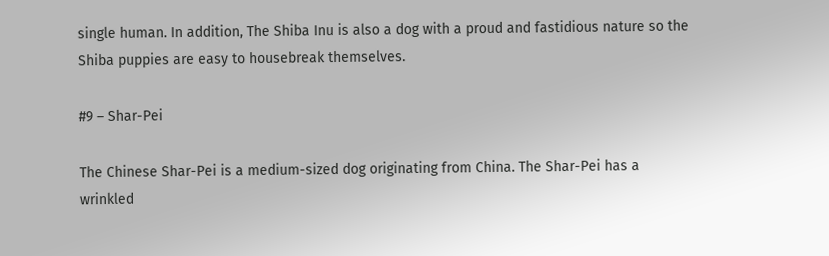single human. In addition, The Shiba Inu is also a dog with a proud and fastidious nature so the Shiba puppies are easy to housebreak themselves.

#9 – Shar-Pei

The Chinese Shar-Pei is a medium-sized dog originating from China. The Shar-Pei has a wrinkled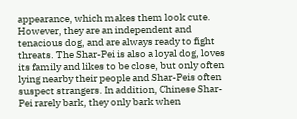appearance, which makes them look cute. However, they are an independent and tenacious dog, and are always ready to fight threats. The Shar-Pei is also a loyal dog, loves its family and likes to be close, but only often lying nearby their people and Shar-Peis often suspect strangers. In addition, Chinese Shar-Pei rarely bark, they only bark when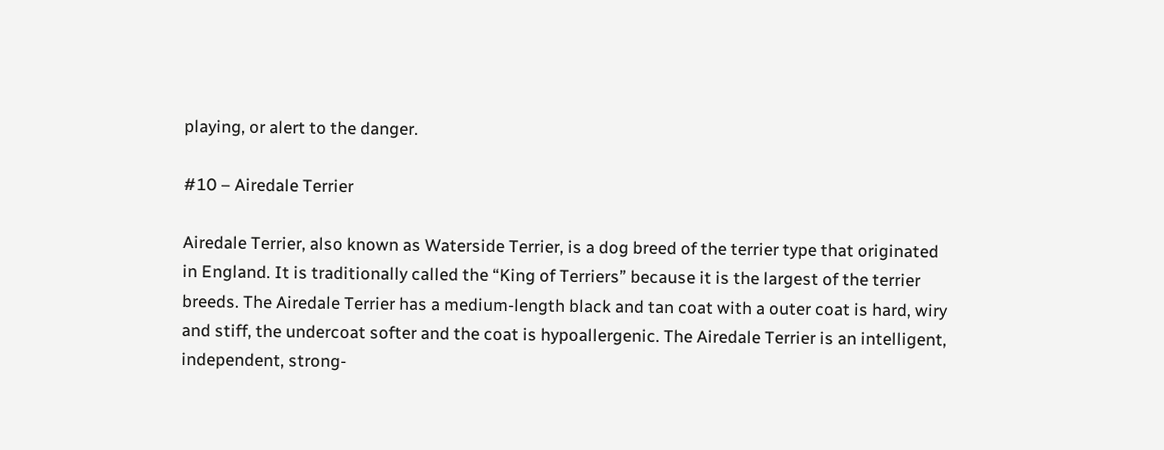playing, or alert to the danger.

#10 – Airedale Terrier

Airedale Terrier, also known as Waterside Terrier, is a dog breed of the terrier type that originated in England. It is traditionally called the “King of Terriers” because it is the largest of the terrier breeds. The Airedale Terrier has a medium-length black and tan coat with a outer coat is hard, wiry and stiff, the undercoat softer and the coat is hypoallergenic. The Airedale Terrier is an intelligent, independent, strong-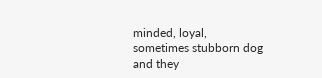minded, loyal, sometimes stubborn dog and they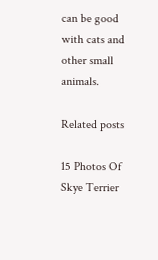can be good with cats and other small animals.

Related posts

15 Photos Of Skye Terrier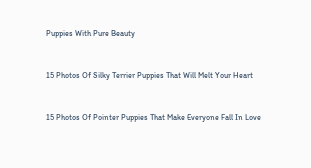Puppies With Pure Beauty


15 Photos Of Silky Terrier Puppies That Will Melt Your Heart


15 Photos Of Pointer Puppies That Make Everyone Fall In Love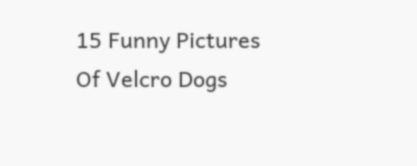15 Funny Pictures Of Velcro Dogs